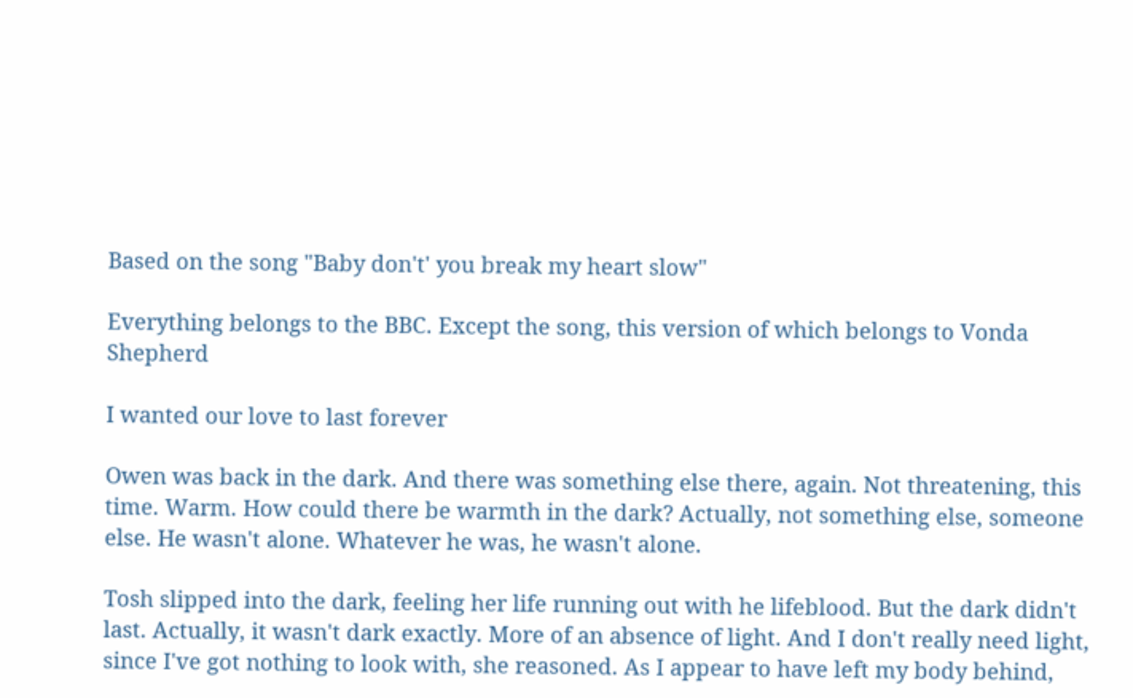Based on the song "Baby don't' you break my heart slow"

Everything belongs to the BBC. Except the song, this version of which belongs to Vonda Shepherd

I wanted our love to last forever

Owen was back in the dark. And there was something else there, again. Not threatening, this time. Warm. How could there be warmth in the dark? Actually, not something else, someone else. He wasn't alone. Whatever he was, he wasn't alone.

Tosh slipped into the dark, feeling her life running out with he lifeblood. But the dark didn't last. Actually, it wasn't dark exactly. More of an absence of light. And I don't really need light, since I've got nothing to look with, she reasoned. As I appear to have left my body behind,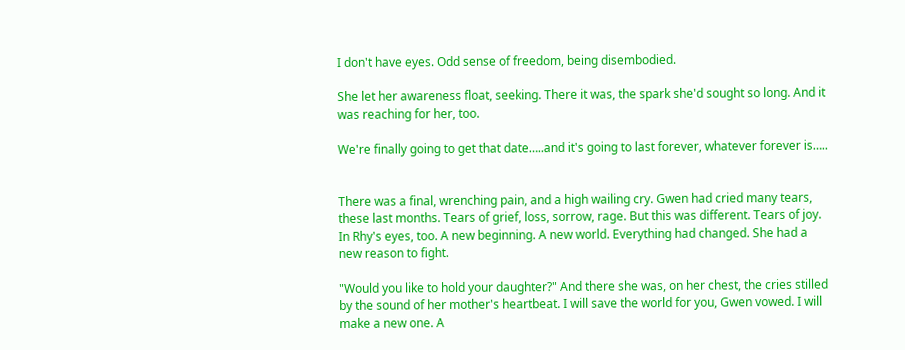I don't have eyes. Odd sense of freedom, being disembodied.

She let her awareness float, seeking. There it was, the spark she'd sought so long. And it was reaching for her, too.

We're finally going to get that date…..and it's going to last forever, whatever forever is…..


There was a final, wrenching pain, and a high wailing cry. Gwen had cried many tears, these last months. Tears of grief, loss, sorrow, rage. But this was different. Tears of joy. In Rhy's eyes, too. A new beginning. A new world. Everything had changed. She had a new reason to fight.

"Would you like to hold your daughter?" And there she was, on her chest, the cries stilled by the sound of her mother's heartbeat. I will save the world for you, Gwen vowed. I will make a new one. A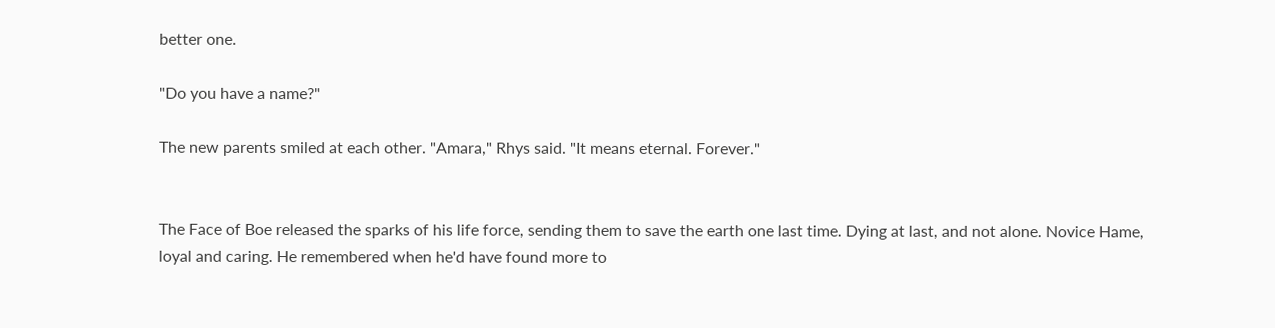better one.

"Do you have a name?"

The new parents smiled at each other. "Amara," Rhys said. "It means eternal. Forever."


The Face of Boe released the sparks of his life force, sending them to save the earth one last time. Dying at last, and not alone. Novice Hame, loyal and caring. He remembered when he'd have found more to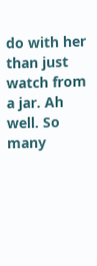do with her than just watch from a jar. Ah well. So many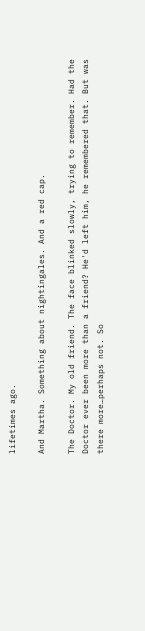lifetimes ago.

And Martha. Something about nightingales. And a red cap.

The Doctor. My old friend. The face blinked slowly, trying to remember. Had the Doctor ever been more than a friend? He'd left him, he remembered that. But was there more…perhaps not. So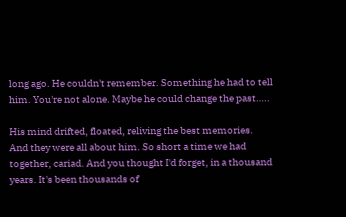long ago. He couldn't remember. Something he had to tell him. You're not alone. Maybe he could change the past…..

His mind drifted, floated, reliving the best memories. And they were all about him. So short a time we had together, cariad. And you thought I'd forget, in a thousand years. It's been thousands of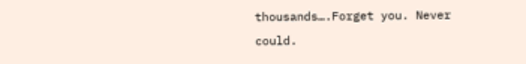thousands….Forget you. Never could.